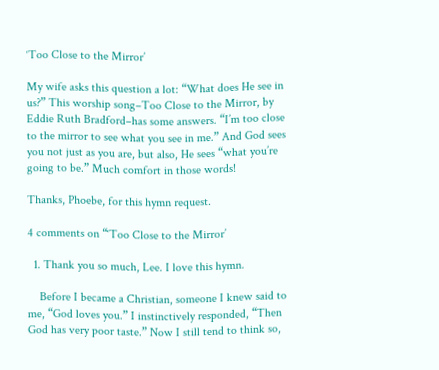‘Too Close to the Mirror’

My wife asks this question a lot: “What does He see in us?” This worship song–Too Close to the Mirror, by Eddie Ruth Bradford–has some answers. “I’m too close to the mirror to see what you see in me.” And God sees you not just as you are, but also, He sees “what you’re going to be.” Much comfort in those words!

Thanks, Phoebe, for this hymn request.

4 comments on “‘Too Close to the Mirror’

  1. Thank you so much, Lee. I love this hymn.

    Before I became a Christian, someone I knew said to me, “God loves you.” I instinctively responded, “Then God has very poor taste.” Now I still tend to think so,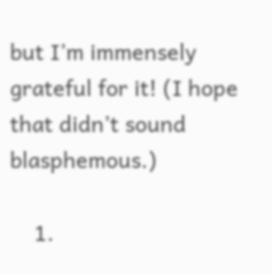but I’m immensely grateful for it! (I hope that didn’t sound blasphemous.)

    1.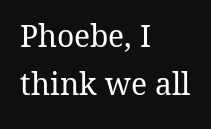Phoebe, I think we all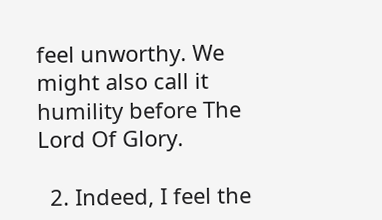feel unworthy. We might also call it humility before The Lord Of Glory.

  2. Indeed, I feel the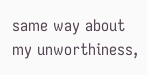same way about my unworthiness,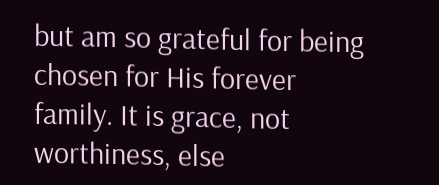but am so grateful for being chosen for His forever family. It is grace, not worthiness, else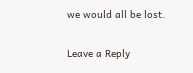we would all be lost.

Leave a Reply